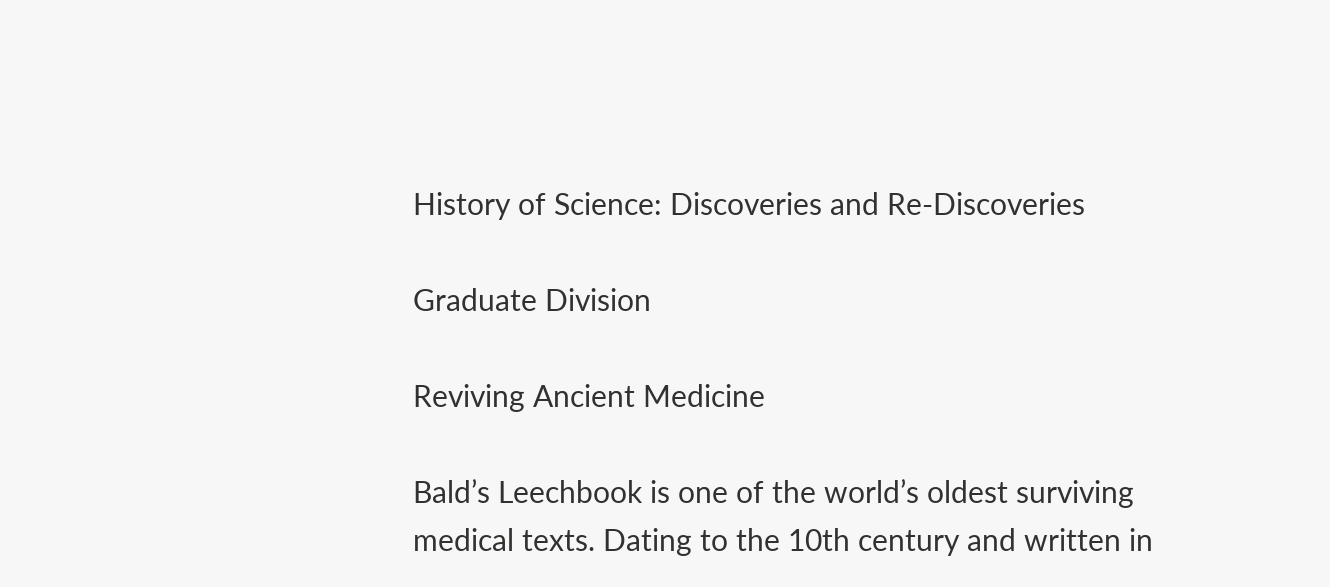History of Science: Discoveries and Re-Discoveries

Graduate Division

Reviving Ancient Medicine

Bald’s Leechbook is one of the world’s oldest surviving medical texts. Dating to the 10th century and written in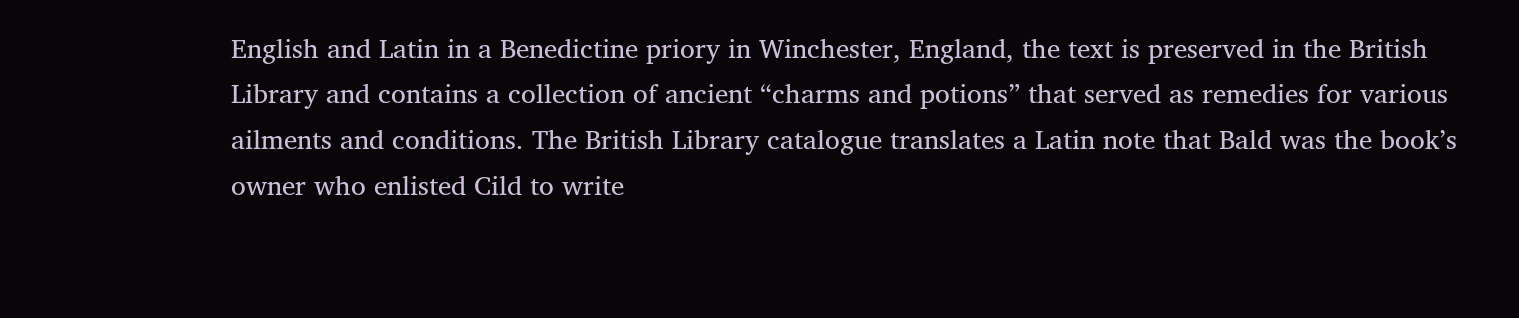English and Latin in a Benedictine priory in Winchester, England, the text is preserved in the British Library and contains a collection of ancient “charms and potions” that served as remedies for various ailments and conditions. The British Library catalogue translates a Latin note that Bald was the book’s owner who enlisted Cild to write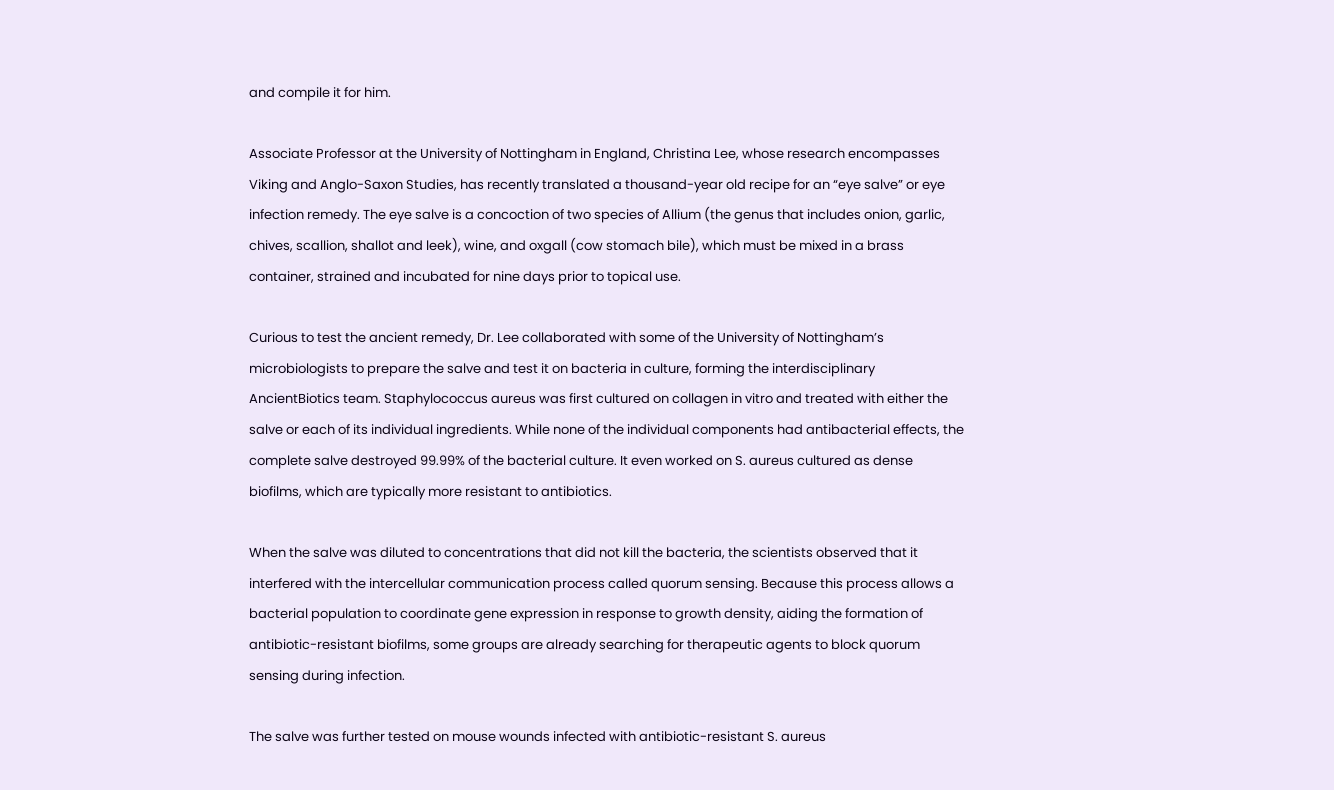and compile it for him.

Associate Professor at the University of Nottingham in England, Christina Lee, whose research encompasses Viking and Anglo-Saxon Studies, has recently translated a thousand-year old recipe for an “eye salve” or eye infection remedy. The eye salve is a concoction of two species of Allium (the genus that includes onion, garlic, chives, scallion, shallot and leek), wine, and oxgall (cow stomach bile), which must be mixed in a brass container, strained and incubated for nine days prior to topical use.

Curious to test the ancient remedy, Dr. Lee collaborated with some of the University of Nottingham’s microbiologists to prepare the salve and test it on bacteria in culture, forming the interdisciplinary AncientBiotics team. Staphylococcus aureus was first cultured on collagen in vitro and treated with either the salve or each of its individual ingredients. While none of the individual components had antibacterial effects, the complete salve destroyed 99.99% of the bacterial culture. It even worked on S. aureus cultured as dense biofilms, which are typically more resistant to antibiotics.

When the salve was diluted to concentrations that did not kill the bacteria, the scientists observed that it interfered with the intercellular communication process called quorum sensing. Because this process allows a bacterial population to coordinate gene expression in response to growth density, aiding the formation of antibiotic-resistant biofilms, some groups are already searching for therapeutic agents to block quorum sensing during infection.

The salve was further tested on mouse wounds infected with antibiotic-resistant S. aureus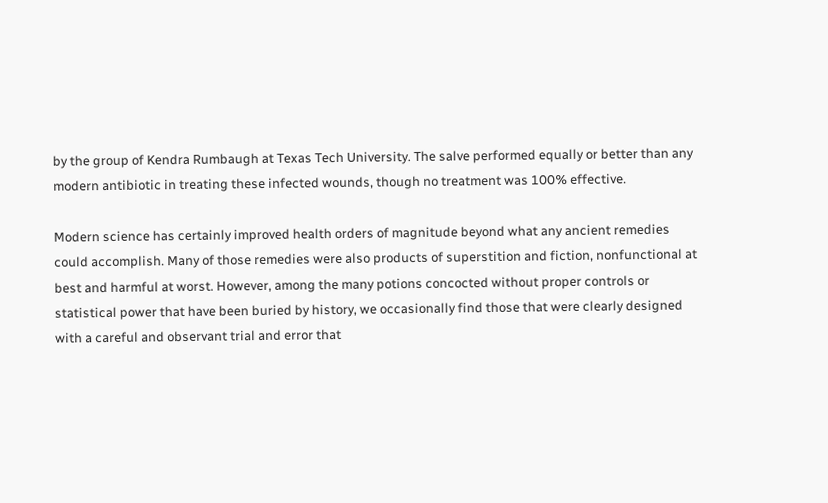by the group of Kendra Rumbaugh at Texas Tech University. The salve performed equally or better than any modern antibiotic in treating these infected wounds, though no treatment was 100% effective.

Modern science has certainly improved health orders of magnitude beyond what any ancient remedies could accomplish. Many of those remedies were also products of superstition and fiction, nonfunctional at best and harmful at worst. However, among the many potions concocted without proper controls or statistical power that have been buried by history, we occasionally find those that were clearly designed with a careful and observant trial and error that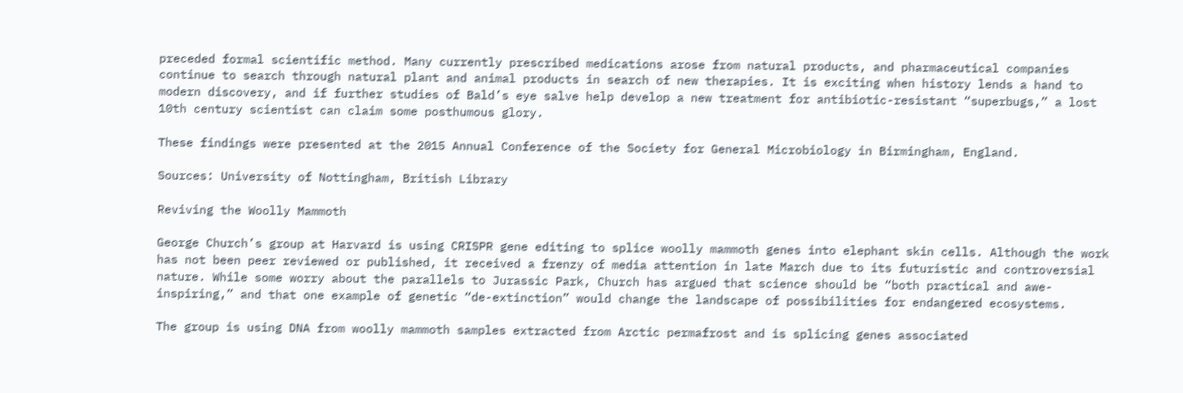preceded formal scientific method. Many currently prescribed medications arose from natural products, and pharmaceutical companies continue to search through natural plant and animal products in search of new therapies. It is exciting when history lends a hand to modern discovery, and if further studies of Bald’s eye salve help develop a new treatment for antibiotic-resistant “superbugs,” a lost 10th century scientist can claim some posthumous glory.

These findings were presented at the 2015 Annual Conference of the Society for General Microbiology in Birmingham, England.

Sources: University of Nottingham, British Library

Reviving the Woolly Mammoth

George Church’s group at Harvard is using CRISPR gene editing to splice woolly mammoth genes into elephant skin cells. Although the work has not been peer reviewed or published, it received a frenzy of media attention in late March due to its futuristic and controversial nature. While some worry about the parallels to Jurassic Park, Church has argued that science should be “both practical and awe-inspiring,” and that one example of genetic “de-extinction” would change the landscape of possibilities for endangered ecosystems.

The group is using DNA from woolly mammoth samples extracted from Arctic permafrost and is splicing genes associated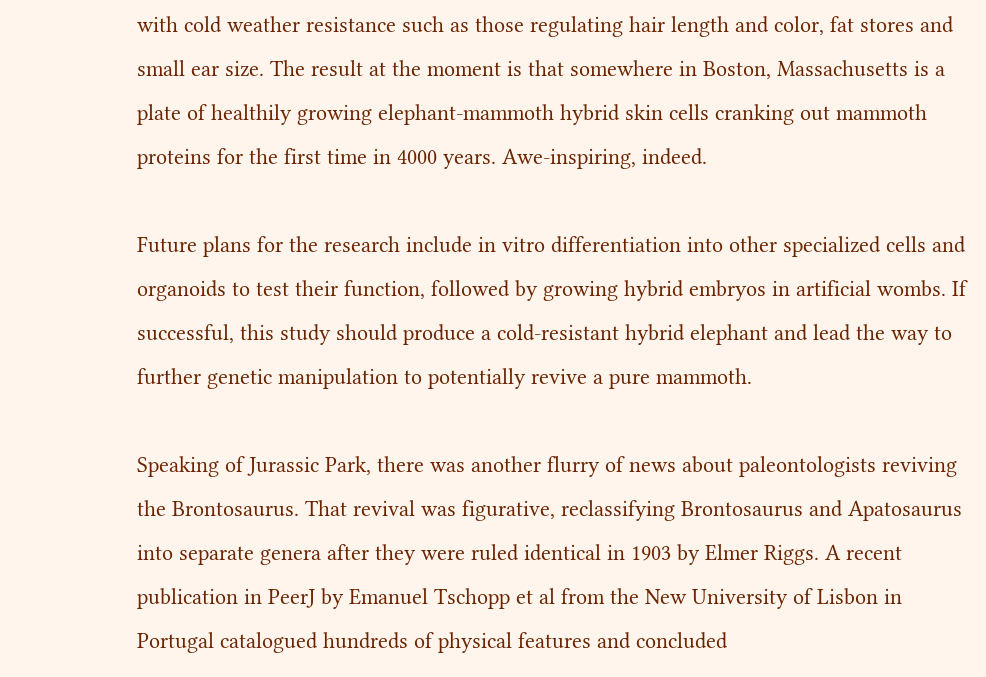with cold weather resistance such as those regulating hair length and color, fat stores and small ear size. The result at the moment is that somewhere in Boston, Massachusetts is a plate of healthily growing elephant-mammoth hybrid skin cells cranking out mammoth proteins for the first time in 4000 years. Awe-inspiring, indeed.

Future plans for the research include in vitro differentiation into other specialized cells and organoids to test their function, followed by growing hybrid embryos in artificial wombs. If successful, this study should produce a cold-resistant hybrid elephant and lead the way to further genetic manipulation to potentially revive a pure mammoth.

Speaking of Jurassic Park, there was another flurry of news about paleontologists reviving the Brontosaurus. That revival was figurative, reclassifying Brontosaurus and Apatosaurus into separate genera after they were ruled identical in 1903 by Elmer Riggs. A recent publication in PeerJ by Emanuel Tschopp et al from the New University of Lisbon in Portugal catalogued hundreds of physical features and concluded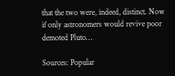that the two were, indeed, distinct. Now if only astronomers would revive poor demoted Pluto…

Sources: Popular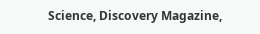Science, Discovery Magazine,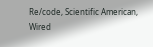Re/code, Scientific American, Wired